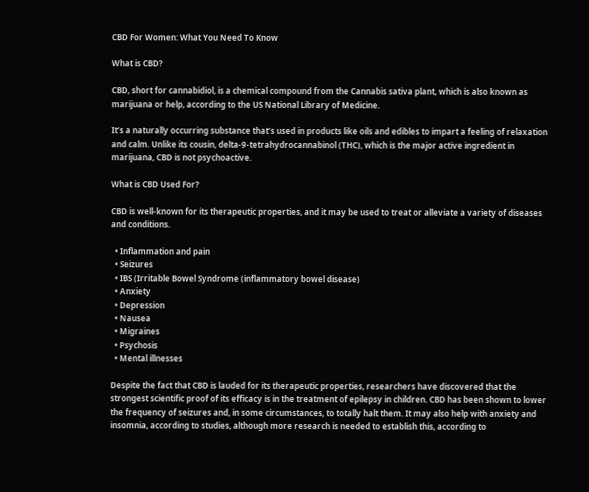CBD For Women: What You Need To Know

What is CBD?

CBD, short for cannabidiol, is a chemical compound from the Cannabis sativa plant, which is also known as marijuana or help, according to the US National Library of Medicine.

It’s a naturally occurring substance that’s used in products like oils and edibles to impart a feeling of relaxation and calm. Unlike its cousin, delta-9-tetrahydrocannabinol (THC), which is the major active ingredient in marijuana, CBD is not psychoactive.

What is CBD Used For?

CBD is well-known for its therapeutic properties, and it may be used to treat or alleviate a variety of diseases and conditions.

  • Inflammation and pain
  • Seizures
  • IBS (Irritable Bowel Syndrome (inflammatory bowel disease)
  • Anxiety
  • Depression
  • Nausea
  • Migraines
  • Psychosis
  • Mental illnesses

Despite the fact that CBD is lauded for its therapeutic properties, researchers have discovered that the strongest scientific proof of its efficacy is in the treatment of epilepsy in children. CBD has been shown to lower the frequency of seizures and, in some circumstances, to totally halt them. It may also help with anxiety and insomnia, according to studies, although more research is needed to establish this, according to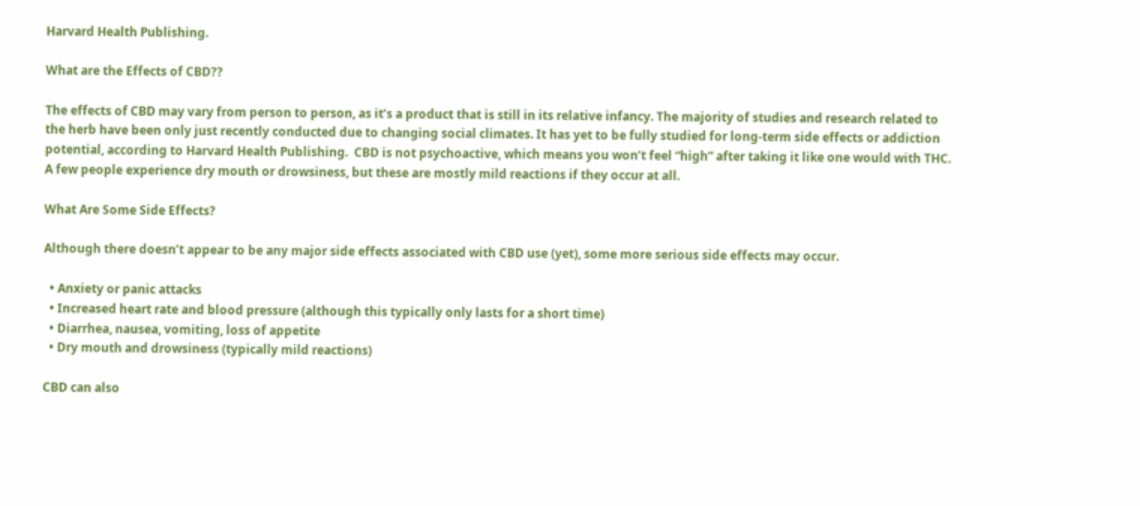Harvard Health Publishing.

What are the Effects of CBD??

The effects of CBD may vary from person to person, as it’s a product that is still in its relative infancy. The majority of studies and research related to the herb have been only just recently conducted due to changing social climates. It has yet to be fully studied for long-term side effects or addiction potential, according to Harvard Health Publishing.  CBD is not psychoactive, which means you won’t feel “high” after taking it like one would with THC. A few people experience dry mouth or drowsiness, but these are mostly mild reactions if they occur at all.

What Are Some Side Effects?

Although there doesn’t appear to be any major side effects associated with CBD use (yet), some more serious side effects may occur.

  • Anxiety or panic attacks
  • Increased heart rate and blood pressure (although this typically only lasts for a short time)
  • Diarrhea, nausea, vomiting, loss of appetite
  • Dry mouth and drowsiness (typically mild reactions)

CBD can also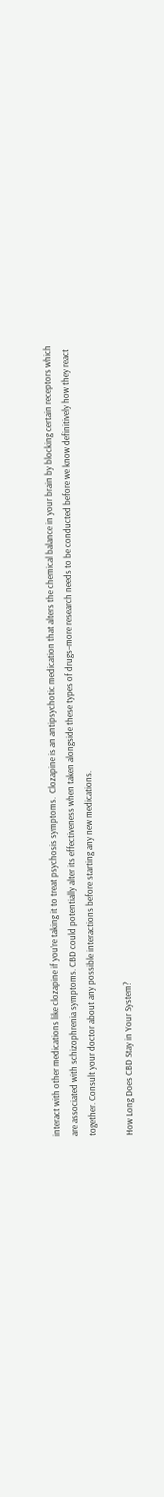interact with other medications like clozapine if you’re taking it to treat psychosis symptoms.  Clozapine is an antipsychotic medication that alters the chemical balance in your brain by blocking certain receptors which are associated with schizophrenia symptoms. CBD could potentially alter its effectiveness when taken alongside these types of drugs–more research needs to be conducted before we know definitively how they react together. Consult your doctor about any possible interactions before starting any new medications.

How Long Does CBD Stay in Your System?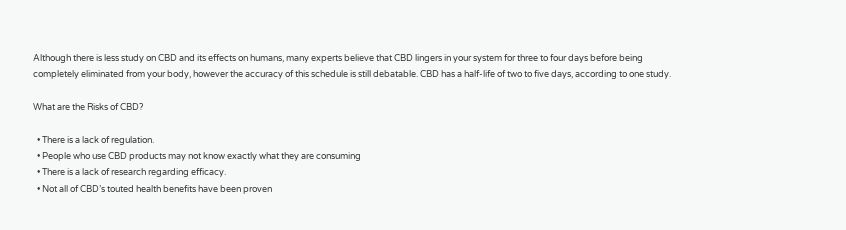Although there is less study on CBD and its effects on humans, many experts believe that CBD lingers in your system for three to four days before being completely eliminated from your body, however the accuracy of this schedule is still debatable. CBD has a half-life of two to five days, according to one study.

What are the Risks of CBD?

  • There is a lack of regulation.
  • People who use CBD products may not know exactly what they are consuming
  • There is a lack of research regarding efficacy.
  • Not all of CBD’s touted health benefits have been proven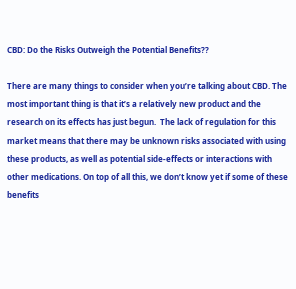CBD: Do the Risks Outweigh the Potential Benefits??

There are many things to consider when you’re talking about CBD. The most important thing is that it’s a relatively new product and the research on its effects has just begun.  The lack of regulation for this market means that there may be unknown risks associated with using these products, as well as potential side-effects or interactions with other medications. On top of all this, we don’t know yet if some of these benefits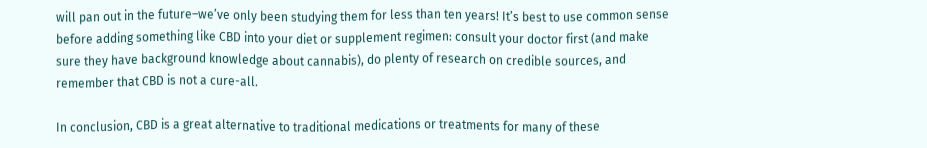will pan out in the future–we’ve only been studying them for less than ten years! It’s best to use common sense before adding something like CBD into your diet or supplement regimen: consult your doctor first (and make sure they have background knowledge about cannabis), do plenty of research on credible sources, and remember that CBD is not a cure-all.

In conclusion, CBD is a great alternative to traditional medications or treatments for many of these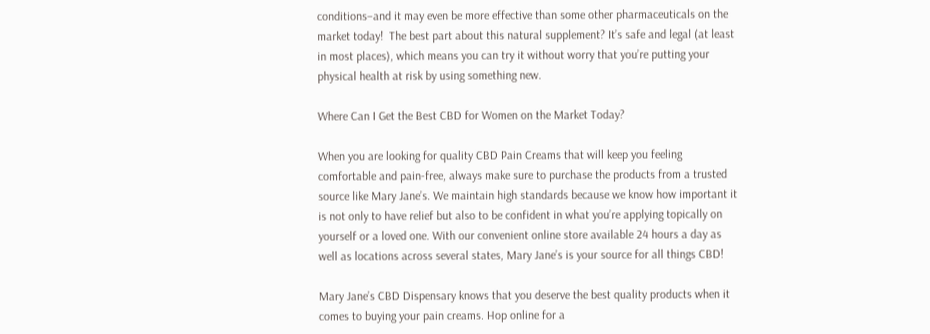conditions–and it may even be more effective than some other pharmaceuticals on the market today!  The best part about this natural supplement? It’s safe and legal (at least in most places), which means you can try it without worry that you’re putting your physical health at risk by using something new.

Where Can I Get the Best CBD for Women on the Market Today?

When you are looking for quality CBD Pain Creams that will keep you feeling comfortable and pain-free, always make sure to purchase the products from a trusted source like Mary Jane’s. We maintain high standards because we know how important it is not only to have relief but also to be confident in what you’re applying topically on yourself or a loved one. With our convenient online store available 24 hours a day as well as locations across several states, Mary Jane’s is your source for all things CBD!

Mary Jane’s CBD Dispensary knows that you deserve the best quality products when it comes to buying your pain creams. Hop online for a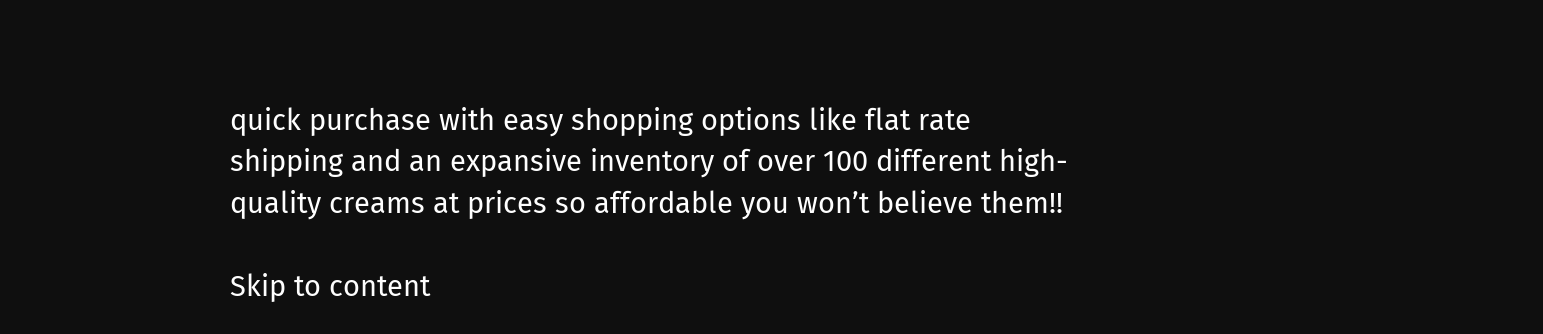quick purchase with easy shopping options like flat rate shipping and an expansive inventory of over 100 different high-quality creams at prices so affordable you won’t believe them!!

Skip to content